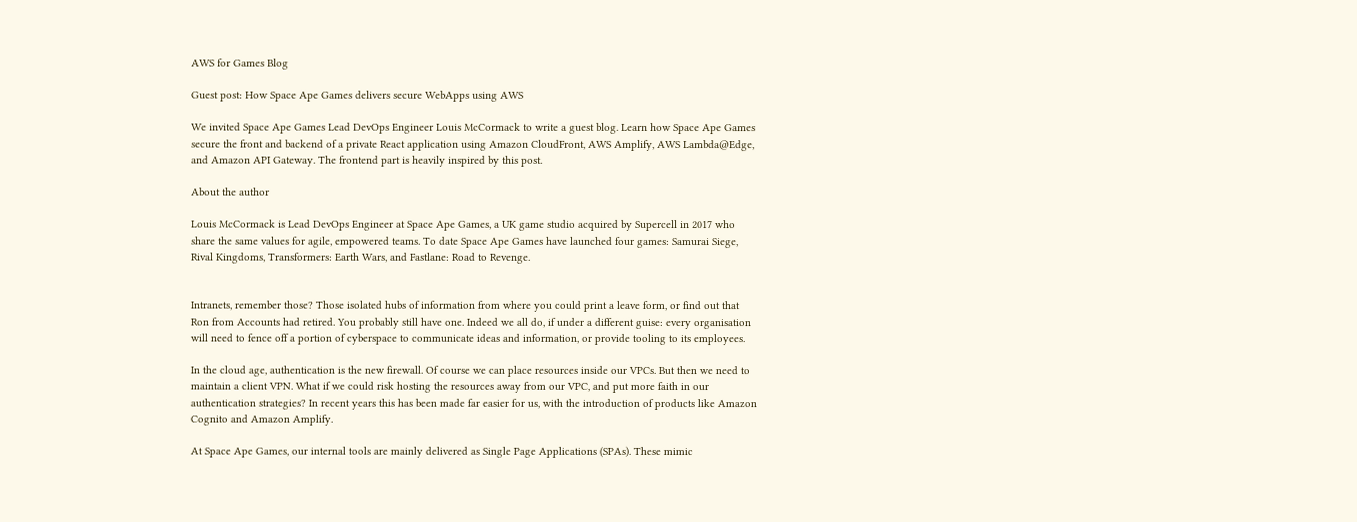AWS for Games Blog

Guest post: How Space Ape Games delivers secure WebApps using AWS

We invited Space Ape Games Lead DevOps Engineer Louis McCormack to write a guest blog. Learn how Space Ape Games secure the front and backend of a private React application using Amazon CloudFront, AWS Amplify, AWS Lambda@Edge, and Amazon API Gateway. The frontend part is heavily inspired by this post.

About the author

Louis McCormack is Lead DevOps Engineer at Space Ape Games, a UK game studio acquired by Supercell in 2017 who share the same values for agile, empowered teams. To date Space Ape Games have launched four games: Samurai Siege, Rival Kingdoms, Transformers: Earth Wars, and Fastlane: Road to Revenge.


Intranets, remember those? Those isolated hubs of information from where you could print a leave form, or find out that Ron from Accounts had retired. You probably still have one. Indeed we all do, if under a different guise: every organisation will need to fence off a portion of cyberspace to communicate ideas and information, or provide tooling to its employees.

In the cloud age, authentication is the new firewall. Of course we can place resources inside our VPCs. But then we need to maintain a client VPN. What if we could risk hosting the resources away from our VPC, and put more faith in our authentication strategies? In recent years this has been made far easier for us, with the introduction of products like Amazon Cognito and Amazon Amplify.

At Space Ape Games, our internal tools are mainly delivered as Single Page Applications (SPAs). These mimic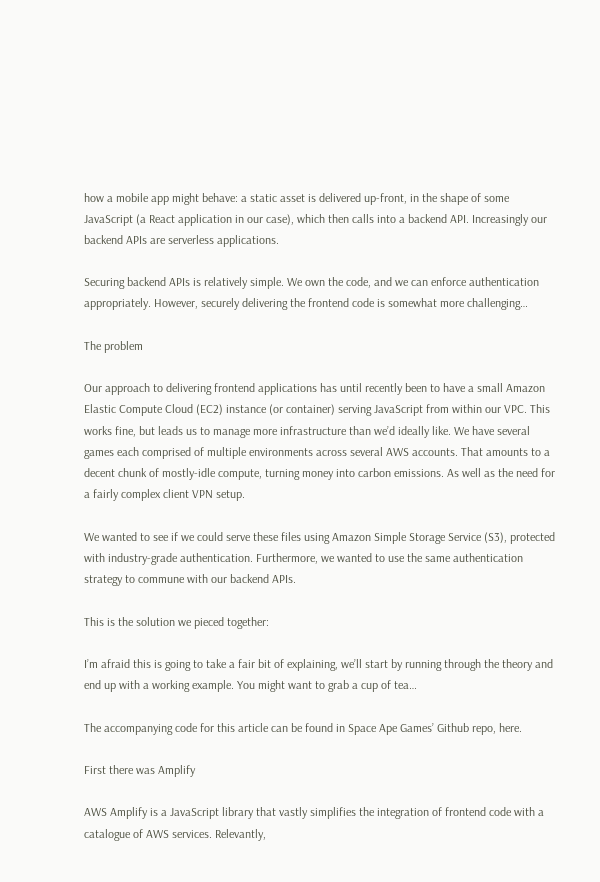how a mobile app might behave: a static asset is delivered up-front, in the shape of some JavaScript (a React application in our case), which then calls into a backend API. Increasingly our backend APIs are serverless applications.

Securing backend APIs is relatively simple. We own the code, and we can enforce authentication appropriately. However, securely delivering the frontend code is somewhat more challenging…

The problem

Our approach to delivering frontend applications has until recently been to have a small Amazon Elastic Compute Cloud (EC2) instance (or container) serving JavaScript from within our VPC. This works fine, but leads us to manage more infrastructure than we’d ideally like. We have several games each comprised of multiple environments across several AWS accounts. That amounts to a decent chunk of mostly-idle compute, turning money into carbon emissions. As well as the need for a fairly complex client VPN setup.

We wanted to see if we could serve these files using Amazon Simple Storage Service (S3), protected with industry-grade authentication. Furthermore, we wanted to use the same authentication strategy to commune with our backend APIs.

This is the solution we pieced together:

I’m afraid this is going to take a fair bit of explaining, we’ll start by running through the theory and end up with a working example. You might want to grab a cup of tea…

The accompanying code for this article can be found in Space Ape Games’ Github repo, here.

First there was Amplify

AWS Amplify is a JavaScript library that vastly simplifies the integration of frontend code with a catalogue of AWS services. Relevantly,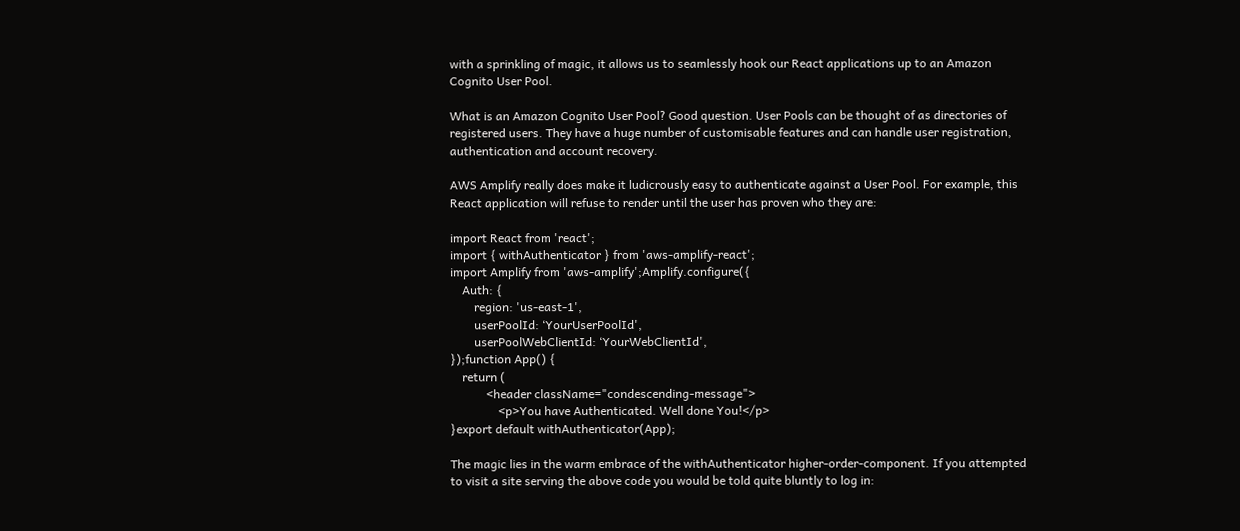with a sprinkling of magic, it allows us to seamlessly hook our React applications up to an Amazon Cognito User Pool.

What is an Amazon Cognito User Pool? Good question. User Pools can be thought of as directories of registered users. They have a huge number of customisable features and can handle user registration, authentication and account recovery.

AWS Amplify really does make it ludicrously easy to authenticate against a User Pool. For example, this React application will refuse to render until the user has proven who they are:

import React from 'react';
import { withAuthenticator } from 'aws-amplify-react';
import Amplify from 'aws-amplify';Amplify.configure({
    Auth: {
        region: 'us-east-1',
        userPoolId: ‘YourUserPoolId',
        userPoolWebClientId: ‘YourWebClientId',
});function App() {
    return (
            <header className="condescending-message">
                <p>You have Authenticated. Well done You!</p>
}export default withAuthenticator(App);

The magic lies in the warm embrace of the withAuthenticator higher-order-component. If you attempted to visit a site serving the above code you would be told quite bluntly to log in: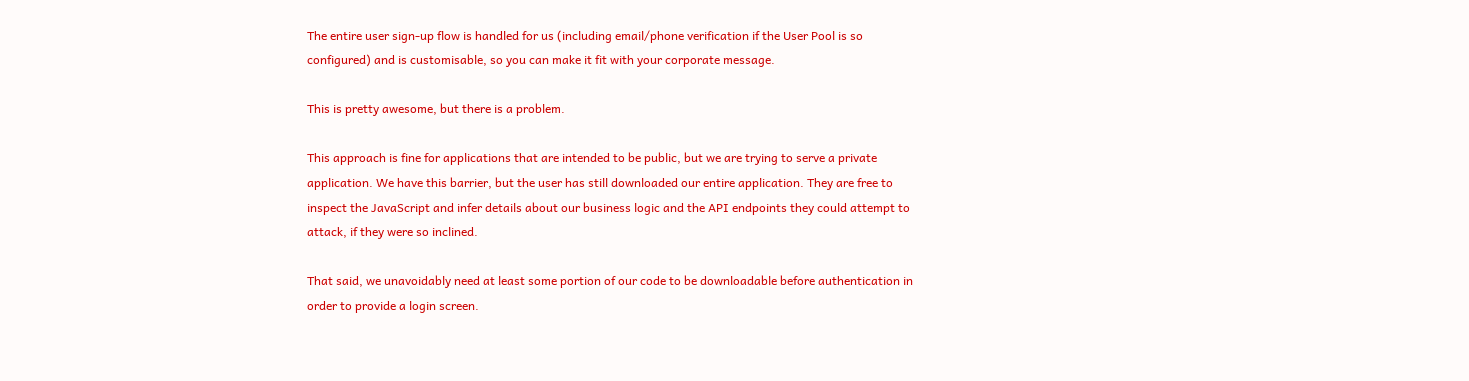The entire user sign-up flow is handled for us (including email/phone verification if the User Pool is so configured) and is customisable, so you can make it fit with your corporate message.

This is pretty awesome, but there is a problem.

This approach is fine for applications that are intended to be public, but we are trying to serve a private application. We have this barrier, but the user has still downloaded our entire application. They are free to inspect the JavaScript and infer details about our business logic and the API endpoints they could attempt to attack, if they were so inclined.

That said, we unavoidably need at least some portion of our code to be downloadable before authentication in order to provide a login screen.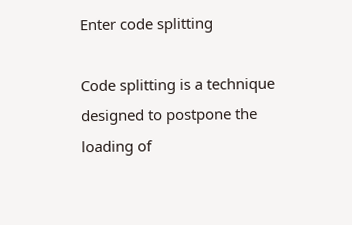Enter code splitting

Code splitting is a technique designed to postpone the loading of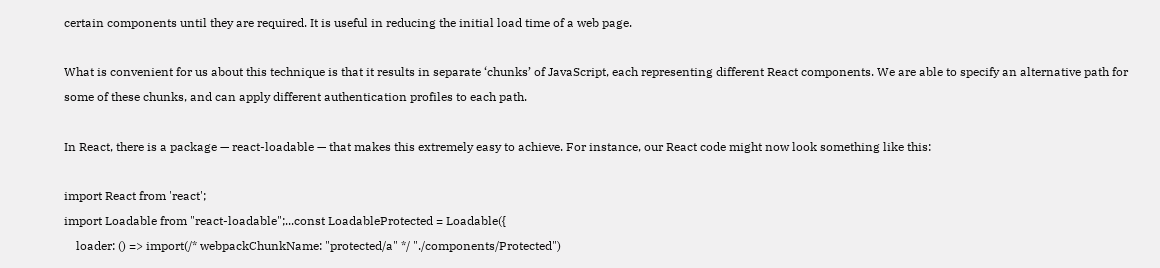certain components until they are required. It is useful in reducing the initial load time of a web page.

What is convenient for us about this technique is that it results in separate ‘chunks’ of JavaScript, each representing different React components. We are able to specify an alternative path for some of these chunks, and can apply different authentication profiles to each path.

In React, there is a package — react-loadable — that makes this extremely easy to achieve. For instance, our React code might now look something like this:

import React from 'react';
import Loadable from "react-loadable";...const LoadableProtected = Loadable({
    loader: () => import(/* webpackChunkName: "protected/a" */ "./components/Protected")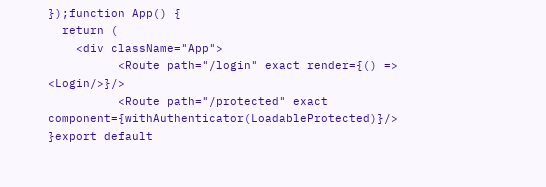});function App() {
  return (
    <div className="App">
          <Route path="/login" exact render={() => <Login/>}/>
          <Route path="/protected" exact component={withAuthenticator(LoadableProtected)}/>
}export default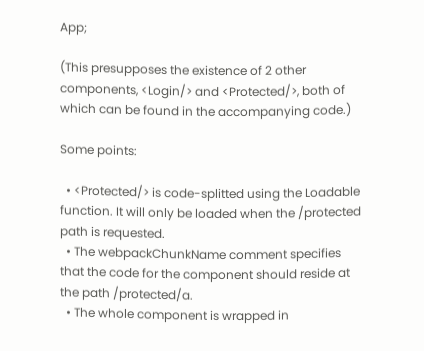App;

(This presupposes the existence of 2 other components, <Login/> and <Protected/>, both of which can be found in the accompanying code.)

Some points:

  • <Protected/> is code-splitted using the Loadable function. It will only be loaded when the /protected path is requested.
  • The webpackChunkName comment specifies that the code for the component should reside at the path /protected/a.
  • The whole component is wrapped in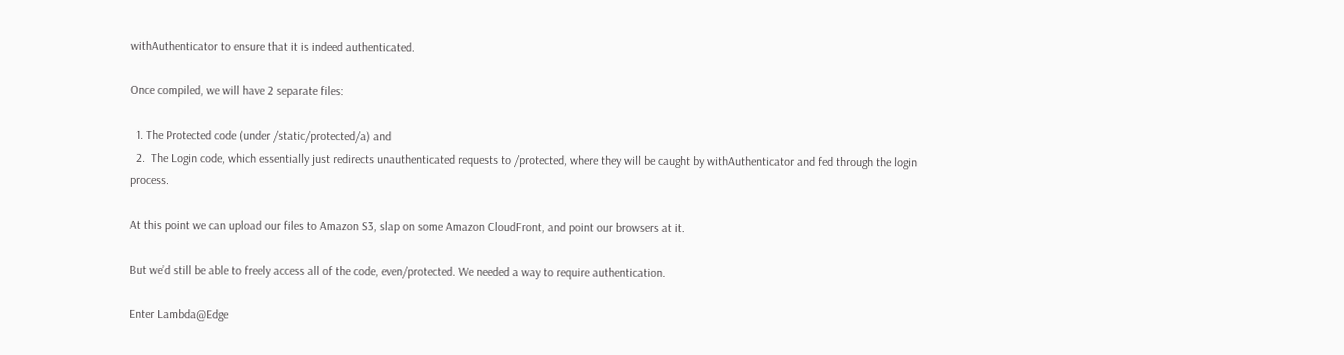withAuthenticator to ensure that it is indeed authenticated.

Once compiled, we will have 2 separate files:

  1. The Protected code (under /static/protected/a) and
  2.  The Login code, which essentially just redirects unauthenticated requests to /protected, where they will be caught by withAuthenticator and fed through the login process.

At this point we can upload our files to Amazon S3, slap on some Amazon CloudFront, and point our browsers at it.

But we’d still be able to freely access all of the code, even/protected. We needed a way to require authentication.

Enter Lambda@Edge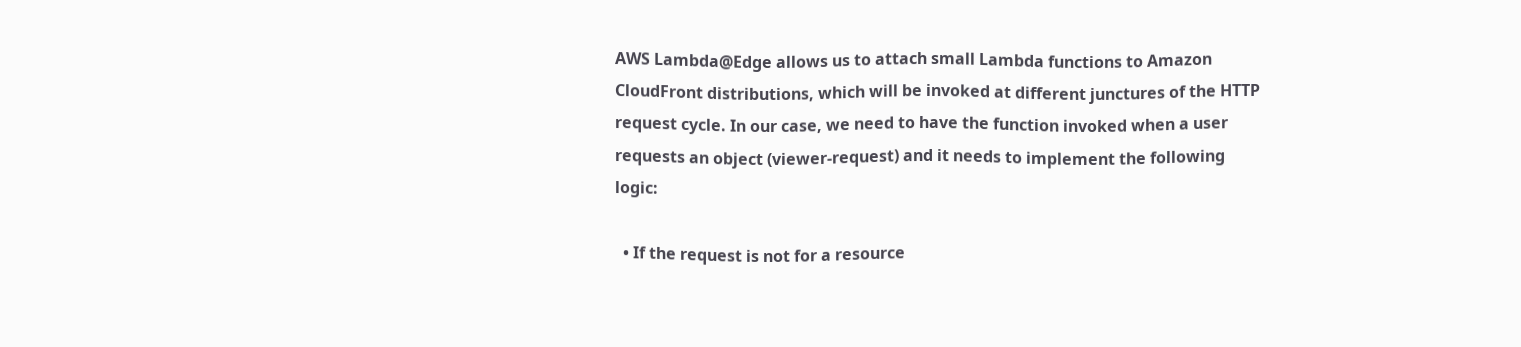AWS Lambda@Edge allows us to attach small Lambda functions to Amazon CloudFront distributions, which will be invoked at different junctures of the HTTP request cycle. In our case, we need to have the function invoked when a user requests an object (viewer-request) and it needs to implement the following logic:

  • If the request is not for a resource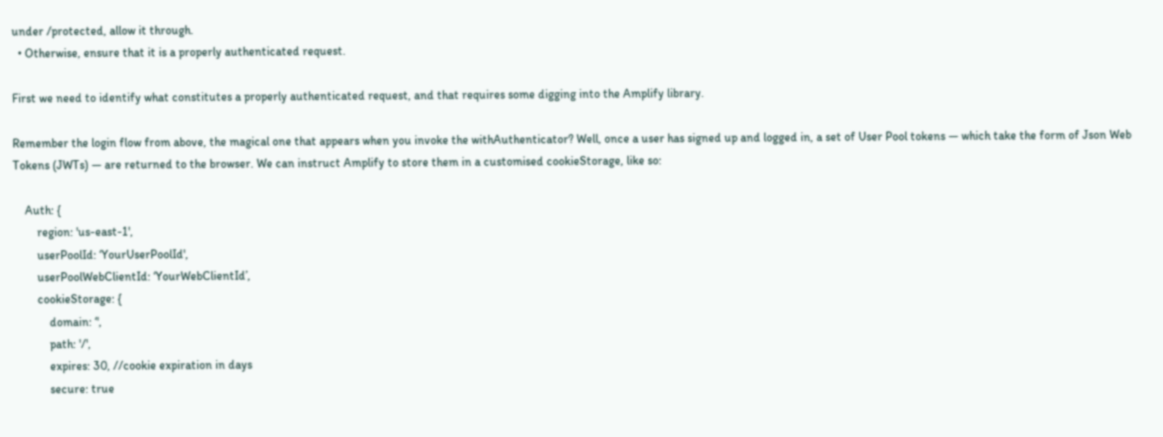under /protected, allow it through.
  • Otherwise, ensure that it is a properly authenticated request.

First we need to identify what constitutes a properly authenticated request, and that requires some digging into the Amplify library.

Remember the login flow from above, the magical one that appears when you invoke the withAuthenticator? Well, once a user has signed up and logged in, a set of User Pool tokens — which take the form of Json Web Tokens (JWTs) — are returned to the browser. We can instruct Amplify to store them in a customised cookieStorage, like so:

    Auth: {
        region: 'us-east-1',
        userPoolId: ‘YourUserPoolId',
        userPoolWebClientId: ‘YourWebClientId’,
        cookieStorage: {
            domain: ‘',
            path: '/',
            expires: 30, //cookie expiration in days
            secure: true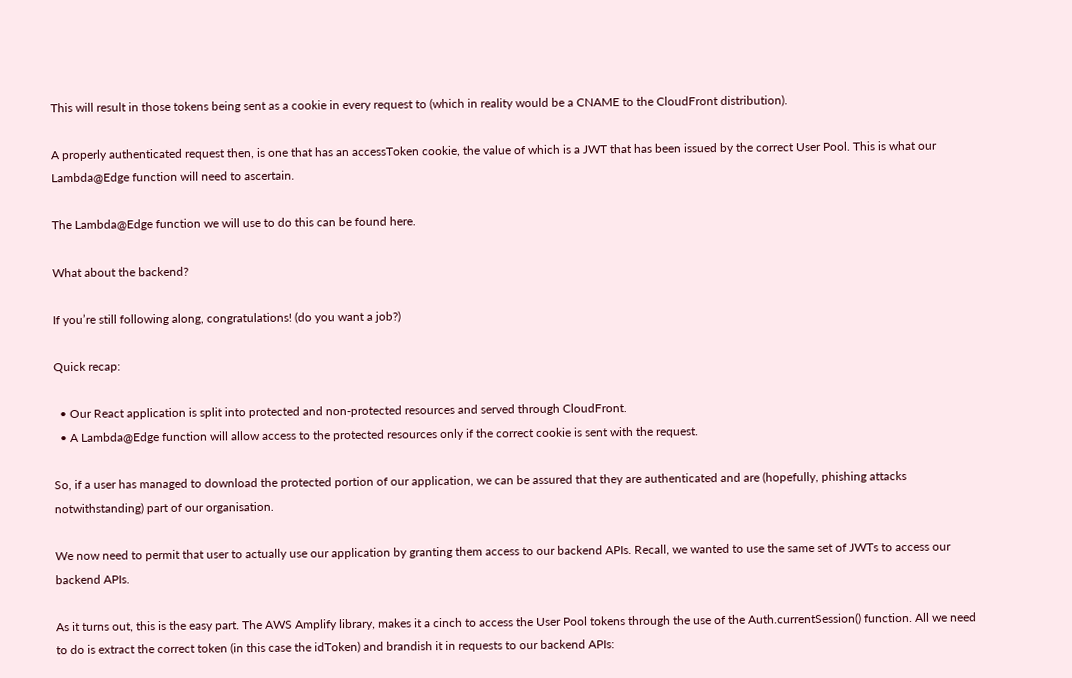This will result in those tokens being sent as a cookie in every request to (which in reality would be a CNAME to the CloudFront distribution).

A properly authenticated request then, is one that has an accessToken cookie, the value of which is a JWT that has been issued by the correct User Pool. This is what our Lambda@Edge function will need to ascertain.

The Lambda@Edge function we will use to do this can be found here.

What about the backend?

If you’re still following along, congratulations! (do you want a job?)

Quick recap:

  • Our React application is split into protected and non-protected resources and served through CloudFront.
  • A Lambda@Edge function will allow access to the protected resources only if the correct cookie is sent with the request.

So, if a user has managed to download the protected portion of our application, we can be assured that they are authenticated and are (hopefully, phishing attacks notwithstanding) part of our organisation.

We now need to permit that user to actually use our application by granting them access to our backend APIs. Recall, we wanted to use the same set of JWTs to access our backend APIs.

As it turns out, this is the easy part. The AWS Amplify library, makes it a cinch to access the User Pool tokens through the use of the Auth.currentSession() function. All we need to do is extract the correct token (in this case the idToken) and brandish it in requests to our backend APIs: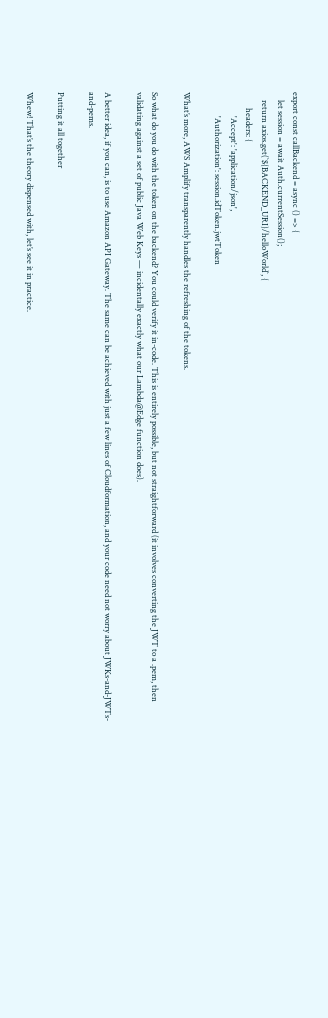export const callBackend = async () => {
    let session = await Auth.currentSession();
    return axios.get(`${BACKEND_URI}/helloWorld`, {
        headers: {
            'Accept': 'application/json',
            'Authorization': session.idToken.jwtToken

What’s more, AWS Amplify transparently handles the refreshing of the tokens.

So what do you do with the token on the backend? You could verify it in-code. This is entirely possible, but not straightforward (it involves converting the JWT to a .pem, then validating against a set of public Java Web Keys — incidentally exactly what our Lambda@Edge function does).

A better idea, if you can, is to use Amazon API Gateway. The same can be achieved with just a few lines of Cloudformation, and your code need not worry about JWKs-and-JWTs-and-pems.

Putting it all together

Whew! That’s the theory dispensed with, let’s see it in practice.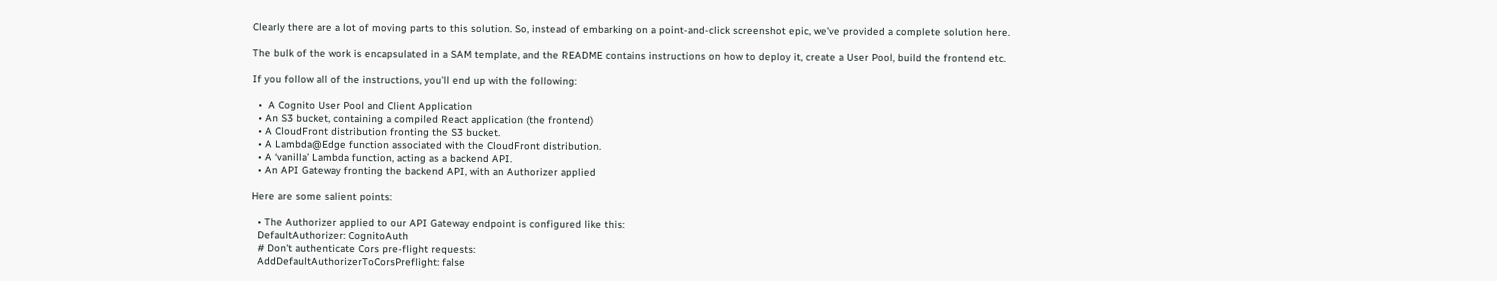Clearly there are a lot of moving parts to this solution. So, instead of embarking on a point-and-click screenshot epic, we’ve provided a complete solution here.

The bulk of the work is encapsulated in a SAM template, and the README contains instructions on how to deploy it, create a User Pool, build the frontend etc.

If you follow all of the instructions, you’ll end up with the following:

  •  A Cognito User Pool and Client Application
  • An S3 bucket, containing a compiled React application (the frontend)
  • A CloudFront distribution fronting the S3 bucket.
  • A Lambda@Edge function associated with the CloudFront distribution.
  • A ‘vanilla’ Lambda function, acting as a backend API.
  • An API Gateway fronting the backend API, with an Authorizer applied

Here are some salient points:

  • The Authorizer applied to our API Gateway endpoint is configured like this:
  DefaultAuthorizer: CognitoAuth
  # Don't authenticate Cors pre-flight requests:
  AddDefaultAuthorizerToCorsPreflight: false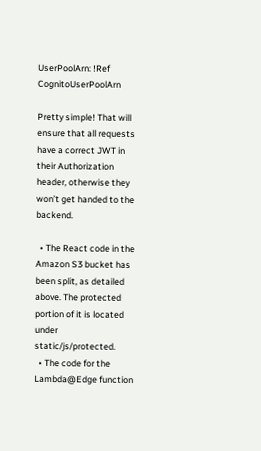UserPoolArn: !Ref CognitoUserPoolArn

Pretty simple! That will ensure that all requests have a correct JWT in their Authorization header, otherwise they won’t get handed to the backend.

  • The React code in the Amazon S3 bucket has been split, as detailed above. The protected portion of it is located under static/js/protected.
  • The code for the Lambda@Edge function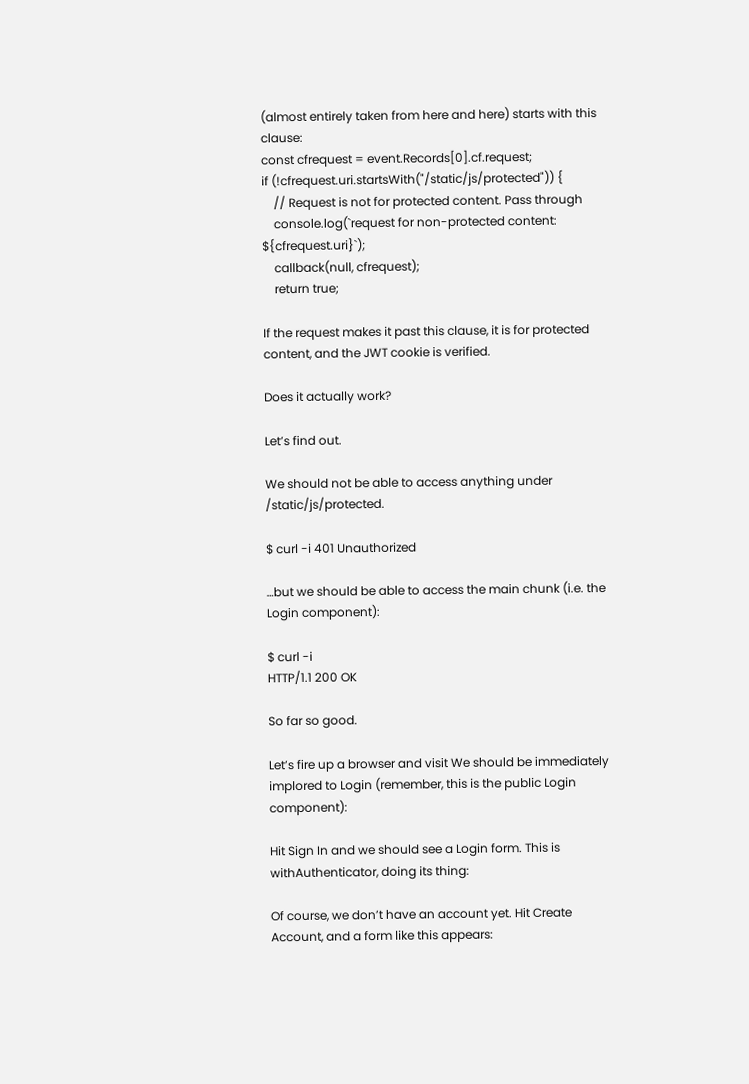(almost entirely taken from here and here) starts with this clause:
const cfrequest = event.Records[0].cf.request;
if (!cfrequest.uri.startsWith("/static/js/protected")) {
    // Request is not for protected content. Pass through
    console.log(`request for non-protected content: ${cfrequest.uri}`);
    callback(null, cfrequest);
    return true;

If the request makes it past this clause, it is for protected content, and the JWT cookie is verified.

Does it actually work?

Let’s find out.

We should not be able to access anything under /static/js/protected.

$ curl -i 401 Unauthorized

…but we should be able to access the main chunk (i.e. the Login component):

$ curl -i
HTTP/1.1 200 OK

So far so good.

Let’s fire up a browser and visit We should be immediately implored to Login (remember, this is the public Login component):

Hit Sign In and we should see a Login form. This is withAuthenticator, doing its thing:

Of course, we don’t have an account yet. Hit Create Account, and a form like this appears: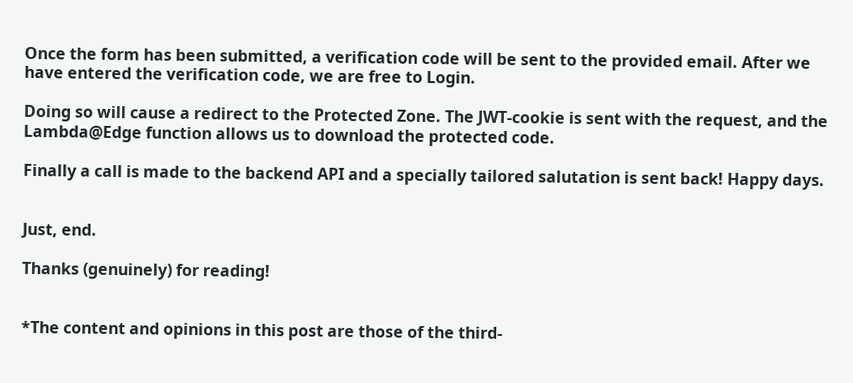Once the form has been submitted, a verification code will be sent to the provided email. After we have entered the verification code, we are free to Login.

Doing so will cause a redirect to the Protected Zone. The JWT-cookie is sent with the request, and the Lambda@Edge function allows us to download the protected code.

Finally a call is made to the backend API and a specially tailored salutation is sent back! Happy days.


Just, end.

Thanks (genuinely) for reading!


*The content and opinions in this post are those of the third-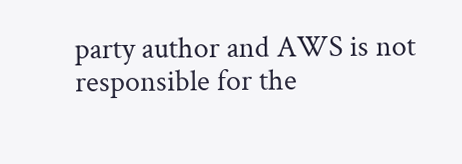party author and AWS is not responsible for the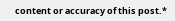content or accuracy of this post.*